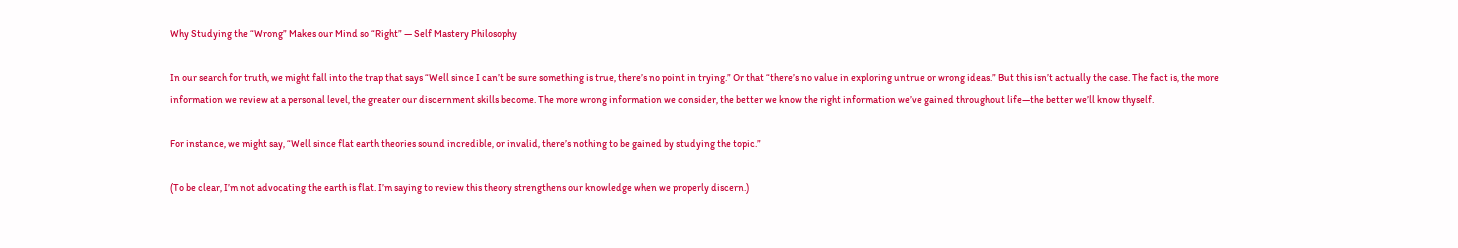Why Studying the “Wrong” Makes our Mind so “Right” — Self Mastery Philosophy

In our search for truth, we might fall into the trap that says “Well since I can’t be sure something is true, there’s no point in trying.” Or that “there’s no value in exploring untrue or wrong ideas.” But this isn’t actually the case. The fact is, the more information we review at a personal level, the greater our discernment skills become. The more wrong information we consider, the better we know the right information we’ve gained throughout life—the better we’ll know thyself.

For instance, we might say, “Well since flat earth theories sound incredible, or invalid, there’s nothing to be gained by studying the topic.”

(To be clear, I’m not advocating the earth is flat. I’m saying to review this theory strengthens our knowledge when we properly discern.)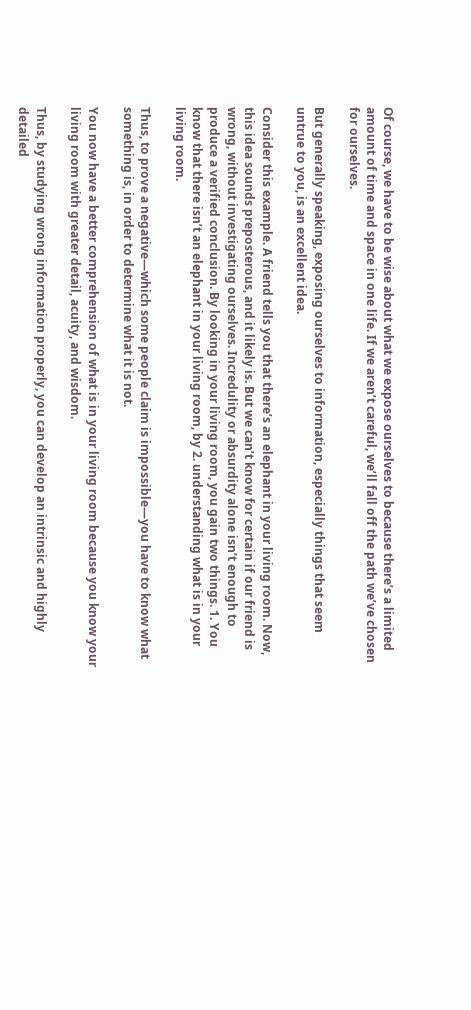Of course, we have to be wise about what we expose ourselves to because there’s a limited amount of time and space in one life. If we aren’t careful, we’ll fall off the path we’ve chosen for ourselves.

But generally speaking, exposing ourselves to information, especially things that seem untrue to you, is an excellent idea.

Consider this example. A friend tells you that there’s an elephant in your living room. Now, this idea sounds preposterous, and it likely is. But we can’t know for certain if our friend is wrong, without investigating ourselves. Incredulity or absurdity alone isn’t enough to produce a verified conclusion. By looking in your living room, you gain two things. 1. You know that there isn’t an elephant in your living room, by 2. understanding what is in your living room.

Thus, to prove a negative—which some people claim is impossible—you have to know what something is, in order to determine what it is not.

You now have a better comprehension of what is in your living room because you know your living room with greater detail, acuity, and wisdom.

Thus, by studying wrong information properly, you can develop an intrinsic and highly detailed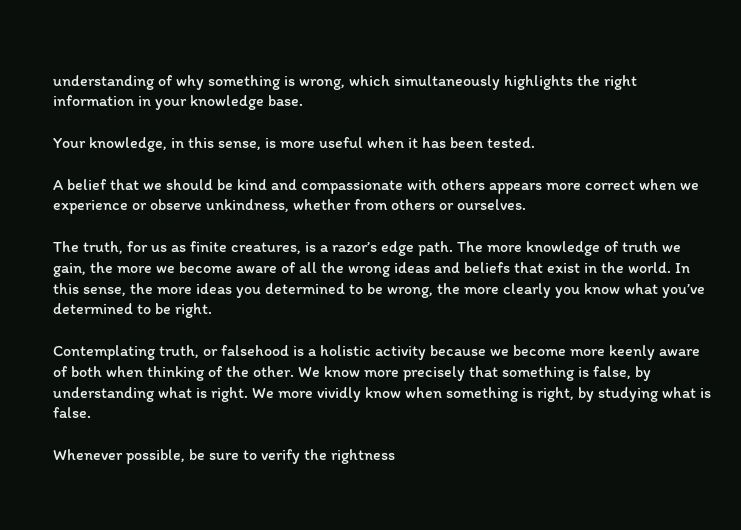understanding of why something is wrong, which simultaneously highlights the right information in your knowledge base.

Your knowledge, in this sense, is more useful when it has been tested.

A belief that we should be kind and compassionate with others appears more correct when we experience or observe unkindness, whether from others or ourselves.

The truth, for us as finite creatures, is a razor’s edge path. The more knowledge of truth we gain, the more we become aware of all the wrong ideas and beliefs that exist in the world. In this sense, the more ideas you determined to be wrong, the more clearly you know what you’ve determined to be right.

Contemplating truth, or falsehood is a holistic activity because we become more keenly aware of both when thinking of the other. We know more precisely that something is false, by understanding what is right. We more vividly know when something is right, by studying what is false.

Whenever possible, be sure to verify the rightness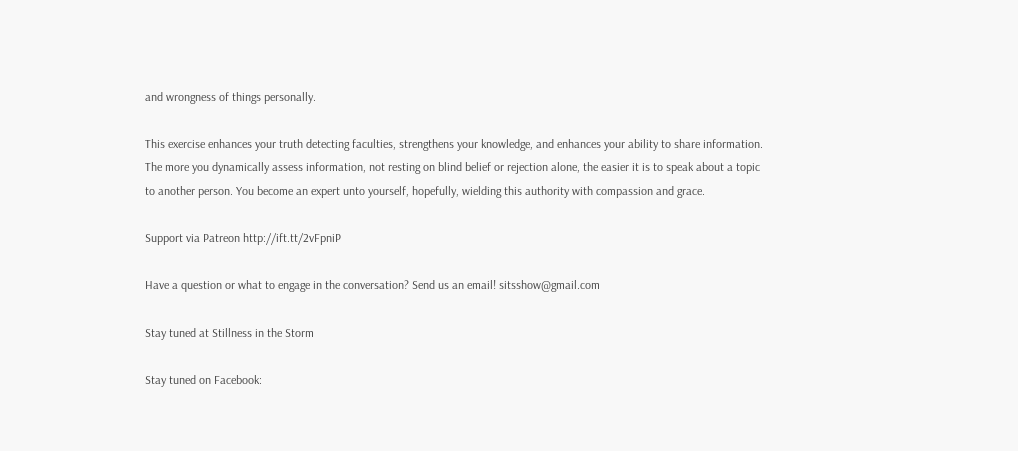and wrongness of things personally.

This exercise enhances your truth detecting faculties, strengthens your knowledge, and enhances your ability to share information. The more you dynamically assess information, not resting on blind belief or rejection alone, the easier it is to speak about a topic to another person. You become an expert unto yourself, hopefully, wielding this authority with compassion and grace.

Support via Patreon http://ift.tt/2vFpniP

Have a question or what to engage in the conversation? Send us an email! sitsshow@gmail.com

Stay tuned at Stillness in the Storm

Stay tuned on Facebook: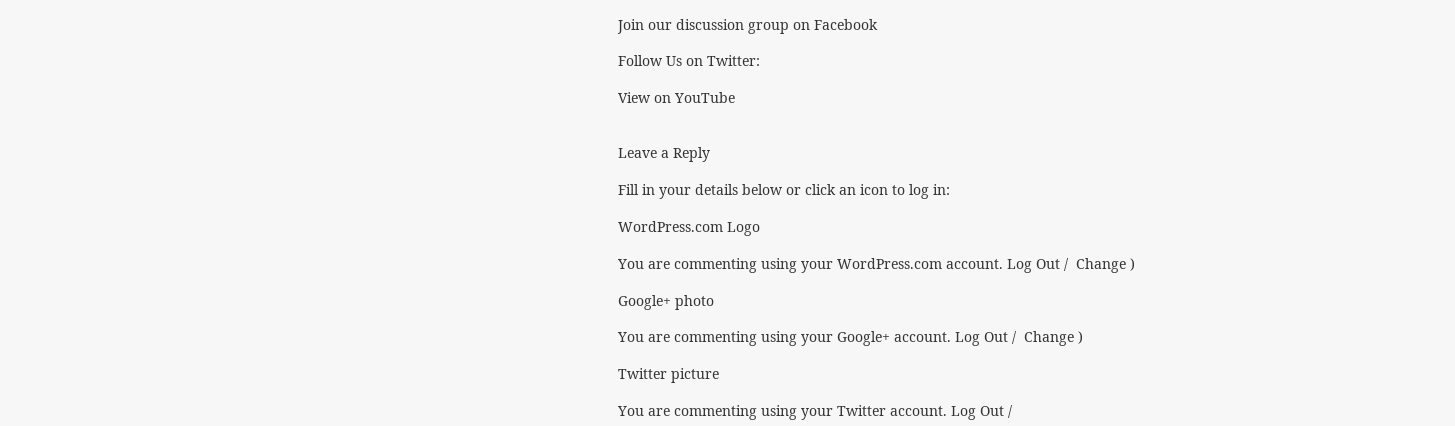Join our discussion group on Facebook

Follow Us on Twitter:

View on YouTube


Leave a Reply

Fill in your details below or click an icon to log in:

WordPress.com Logo

You are commenting using your WordPress.com account. Log Out /  Change )

Google+ photo

You are commenting using your Google+ account. Log Out /  Change )

Twitter picture

You are commenting using your Twitter account. Log Out /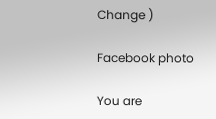Change )

Facebook photo

You are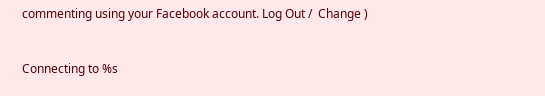commenting using your Facebook account. Log Out /  Change )


Connecting to %s